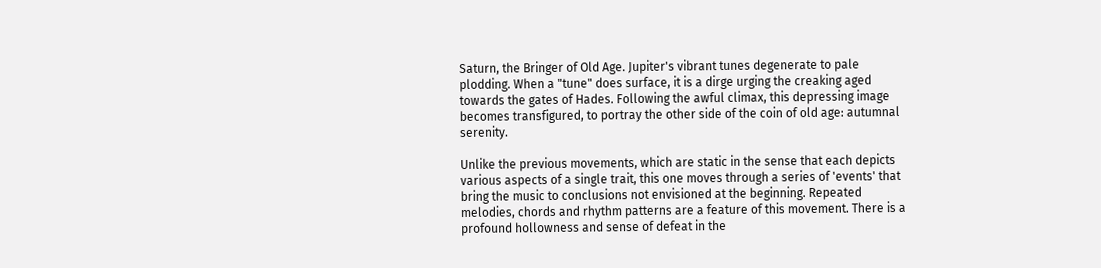Saturn, the Bringer of Old Age. Jupiter's vibrant tunes degenerate to pale plodding. When a "tune" does surface, it is a dirge urging the creaking aged towards the gates of Hades. Following the awful climax, this depressing image becomes transfigured, to portray the other side of the coin of old age: autumnal serenity.

Unlike the previous movements, which are static in the sense that each depicts various aspects of a single trait, this one moves through a series of 'events' that bring the music to conclusions not envisioned at the beginning. Repeated melodies, chords and rhythm patterns are a feature of this movement. There is a profound hollowness and sense of defeat in the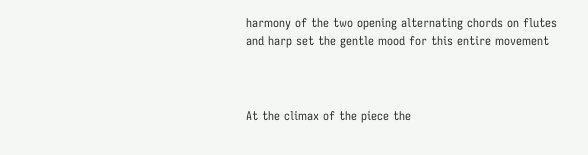harmony of the two opening alternating chords on flutes and harp set the gentle mood for this entire movement



At the climax of the piece the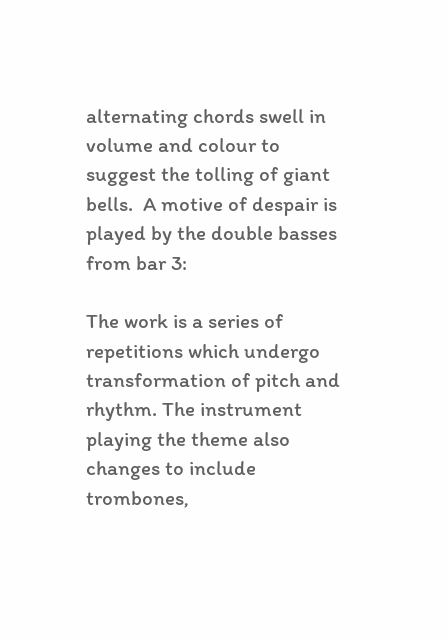alternating chords swell in volume and colour to suggest the tolling of giant bells.  A motive of despair is played by the double basses from bar 3:

The work is a series of repetitions which undergo transformation of pitch and rhythm. The instrument playing the theme also changes to include trombones,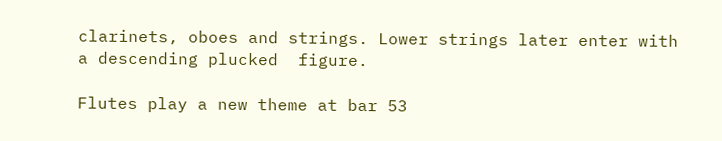clarinets, oboes and strings. Lower strings later enter with a descending plucked  figure.

Flutes play a new theme at bar 53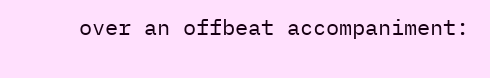over an offbeat accompaniment: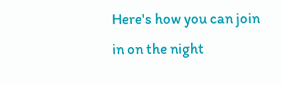Here's how you can join in on the night